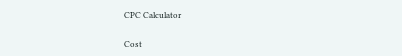CPC Calculator

Cost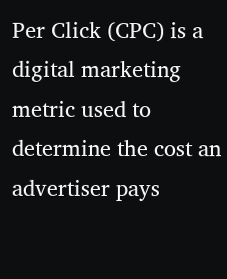Per Click (CPC) is a digital marketing metric used to determine the cost an advertiser pays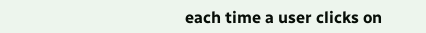each time a user clicks on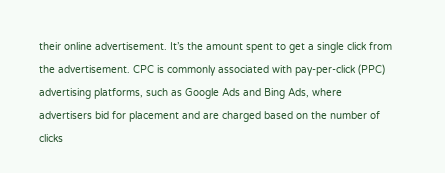their online advertisement. It’s the amount spent to get a single click from the advertisement. CPC is commonly associated with pay-per-click (PPC) advertising platforms, such as Google Ads and Bing Ads, where advertisers bid for placement and are charged based on the number of clicks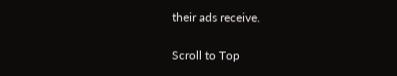their ads receive.

Scroll to Top